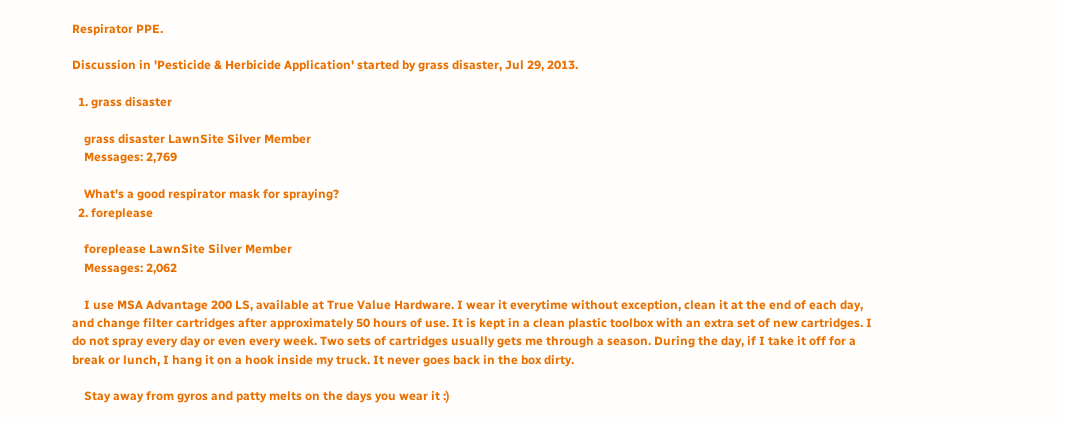Respirator PPE.

Discussion in 'Pesticide & Herbicide Application' started by grass disaster, Jul 29, 2013.

  1. grass disaster

    grass disaster LawnSite Silver Member
    Messages: 2,769

    What's a good respirator mask for spraying?
  2. foreplease

    foreplease LawnSite Silver Member
    Messages: 2,062

    I use MSA Advantage 200 LS, available at True Value Hardware. I wear it everytime without exception, clean it at the end of each day, and change filter cartridges after approximately 50 hours of use. It is kept in a clean plastic toolbox with an extra set of new cartridges. I do not spray every day or even every week. Two sets of cartridges usually gets me through a season. During the day, if I take it off for a break or lunch, I hang it on a hook inside my truck. It never goes back in the box dirty.

    Stay away from gyros and patty melts on the days you wear it :)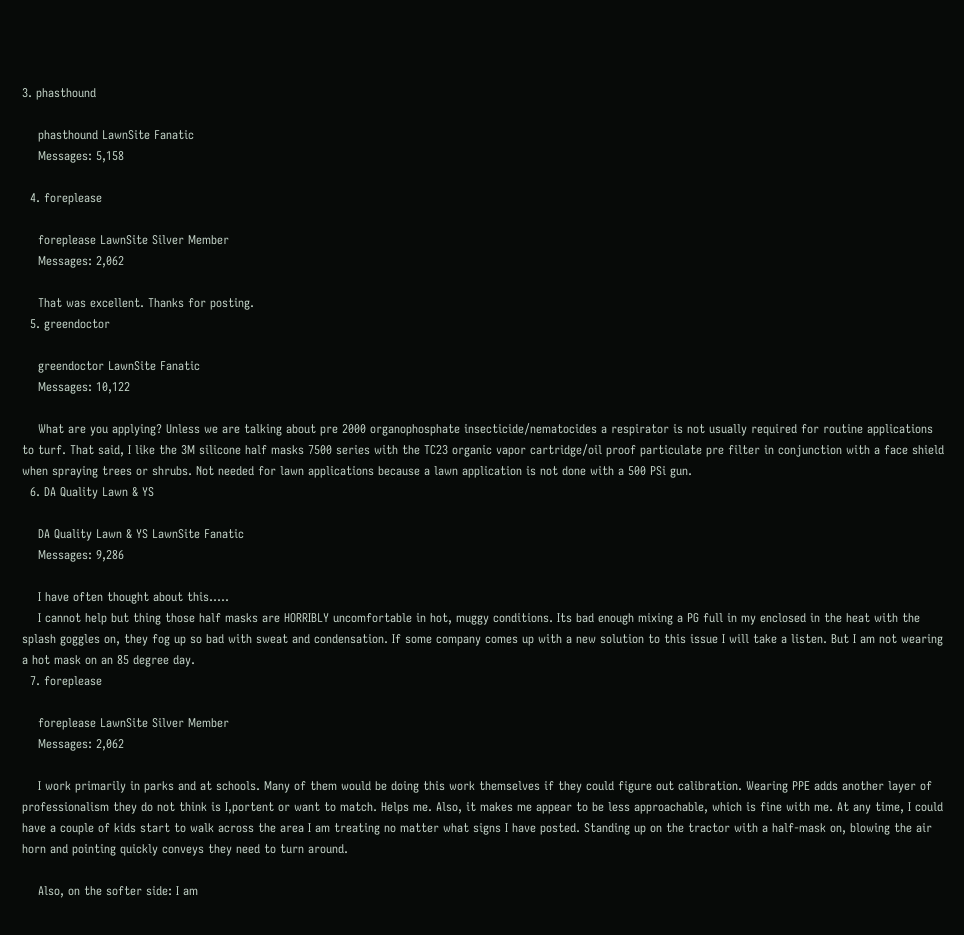3. phasthound

    phasthound LawnSite Fanatic
    Messages: 5,158

  4. foreplease

    foreplease LawnSite Silver Member
    Messages: 2,062

    That was excellent. Thanks for posting.
  5. greendoctor

    greendoctor LawnSite Fanatic
    Messages: 10,122

    What are you applying? Unless we are talking about pre 2000 organophosphate insecticide/nematocides a respirator is not usually required for routine applications to turf. That said, I like the 3M silicone half masks 7500 series with the TC23 organic vapor cartridge/oil proof particulate pre filter in conjunction with a face shield when spraying trees or shrubs. Not needed for lawn applications because a lawn application is not done with a 500 PSi gun.
  6. DA Quality Lawn & YS

    DA Quality Lawn & YS LawnSite Fanatic
    Messages: 9,286

    I have often thought about this.....
    I cannot help but thing those half masks are HORRIBLY uncomfortable in hot, muggy conditions. Its bad enough mixing a PG full in my enclosed in the heat with the splash goggles on, they fog up so bad with sweat and condensation. If some company comes up with a new solution to this issue I will take a listen. But I am not wearing a hot mask on an 85 degree day.
  7. foreplease

    foreplease LawnSite Silver Member
    Messages: 2,062

    I work primarily in parks and at schools. Many of them would be doing this work themselves if they could figure out calibration. Wearing PPE adds another layer of professionalism they do not think is I,portent or want to match. Helps me. Also, it makes me appear to be less approachable, which is fine with me. At any time, I could have a couple of kids start to walk across the area I am treating no matter what signs I have posted. Standing up on the tractor with a half-mask on, blowing the air horn and pointing quickly conveys they need to turn around.

    Also, on the softer side: I am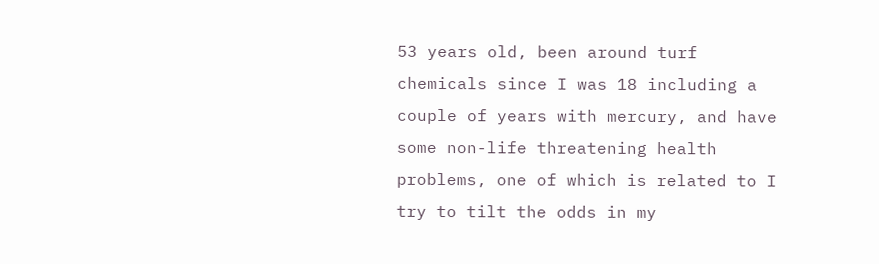53 years old, been around turf chemicals since I was 18 including a couple of years with mercury, and have some non-life threatening health problems, one of which is related to I try to tilt the odds in my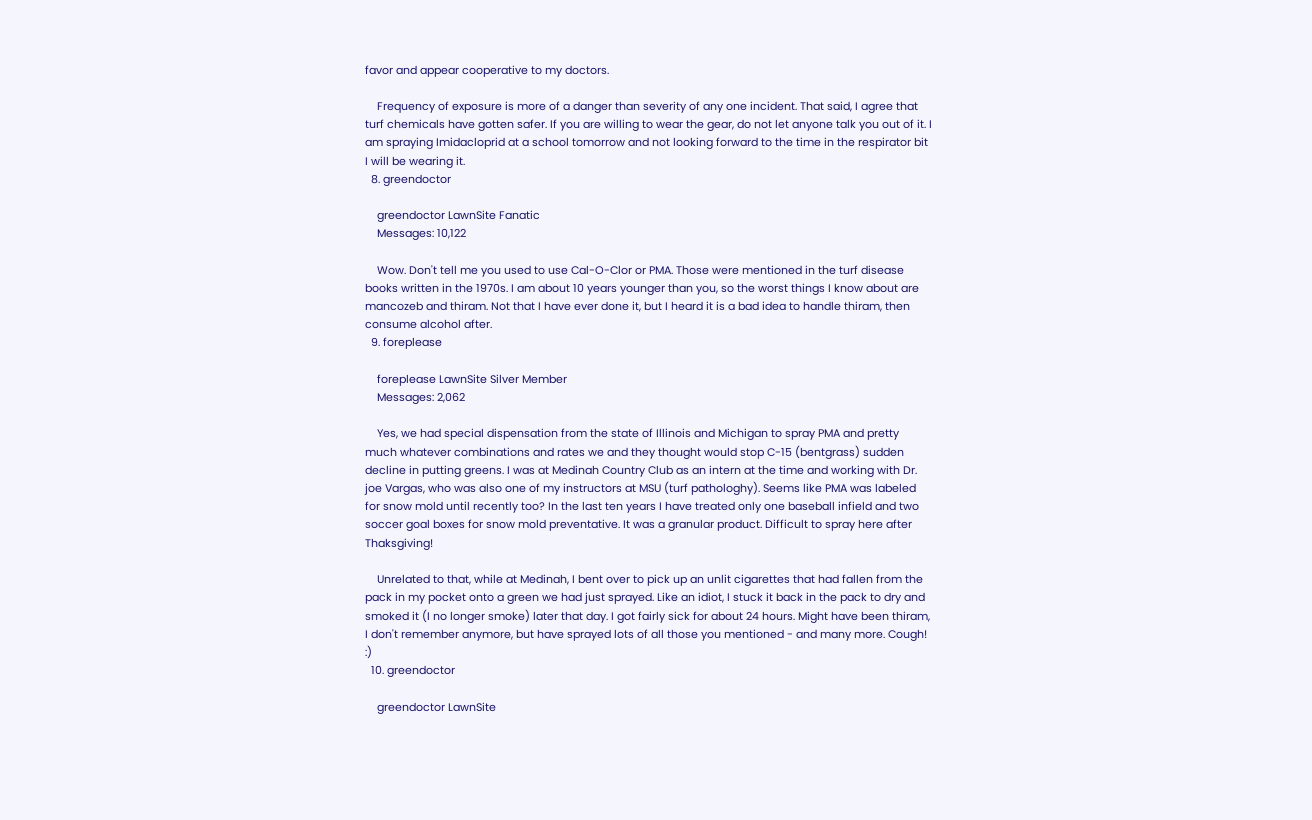favor and appear cooperative to my doctors.

    Frequency of exposure is more of a danger than severity of any one incident. That said, I agree that turf chemicals have gotten safer. If you are willing to wear the gear, do not let anyone talk you out of it. I am spraying Imidacloprid at a school tomorrow and not looking forward to the time in the respirator bit I will be wearing it.
  8. greendoctor

    greendoctor LawnSite Fanatic
    Messages: 10,122

    Wow. Don't tell me you used to use Cal-O-Clor or PMA. Those were mentioned in the turf disease books written in the 1970s. I am about 10 years younger than you, so the worst things I know about are mancozeb and thiram. Not that I have ever done it, but I heard it is a bad idea to handle thiram, then consume alcohol after.
  9. foreplease

    foreplease LawnSite Silver Member
    Messages: 2,062

    Yes, we had special dispensation from the state of Illinois and Michigan to spray PMA and pretty much whatever combinations and rates we and they thought would stop C-15 (bentgrass) sudden decline in putting greens. I was at Medinah Country Club as an intern at the time and working with Dr. joe Vargas, who was also one of my instructors at MSU (turf pathologhy). Seems like PMA was labeled for snow mold until recently too? In the last ten years I have treated only one baseball infield and two soccer goal boxes for snow mold preventative. It was a granular product. Difficult to spray here after Thaksgiving!

    Unrelated to that, while at Medinah, I bent over to pick up an unlit cigarettes that had fallen from the pack in my pocket onto a green we had just sprayed. Like an idiot, I stuck it back in the pack to dry and smoked it (I no longer smoke) later that day. I got fairly sick for about 24 hours. Might have been thiram, I don't remember anymore, but have sprayed lots of all those you mentioned - and many more. Cough! :)
  10. greendoctor

    greendoctor LawnSite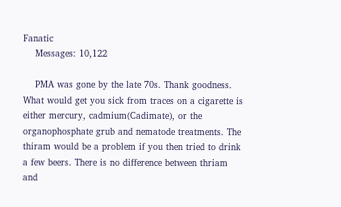Fanatic
    Messages: 10,122

    PMA was gone by the late 70s. Thank goodness. What would get you sick from traces on a cigarette is either mercury, cadmium(Cadimate), or the organophosphate grub and nematode treatments. The thiram would be a problem if you then tried to drink a few beers. There is no difference between thriam and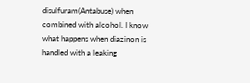disulfuram(Antabuse) when combined with alcohol. I know what happens when diazinon is handled with a leaking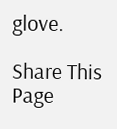glove.

Share This Page